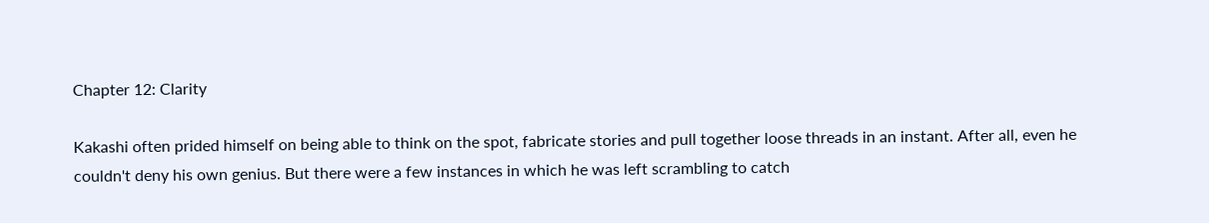Chapter 12: Clarity

Kakashi often prided himself on being able to think on the spot, fabricate stories and pull together loose threads in an instant. After all, even he couldn't deny his own genius. But there were a few instances in which he was left scrambling to catch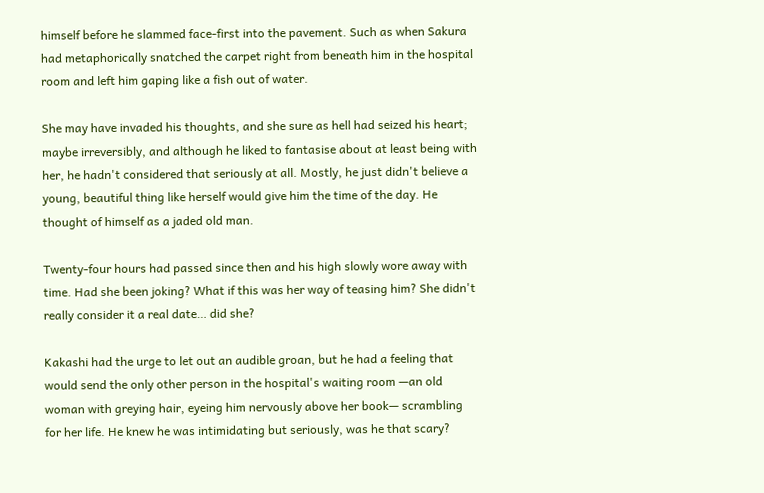himself before he slammed face-first into the pavement. Such as when Sakura had metaphorically snatched the carpet right from beneath him in the hospital room and left him gaping like a fish out of water.

She may have invaded his thoughts, and she sure as hell had seized his heart; maybe irreversibly, and although he liked to fantasise about at least being with her, he hadn't considered that seriously at all. Mostly, he just didn't believe a young, beautiful thing like herself would give him the time of the day. He thought of himself as a jaded old man.

Twenty-four hours had passed since then and his high slowly wore away with time. Had she been joking? What if this was her way of teasing him? She didn't really consider it a real date… did she?

Kakashi had the urge to let out an audible groan, but he had a feeling that would send the only other person in the hospital's waiting room —an old woman with greying hair, eyeing him nervously above her book— scrambling for her life. He knew he was intimidating but seriously, was he that scary?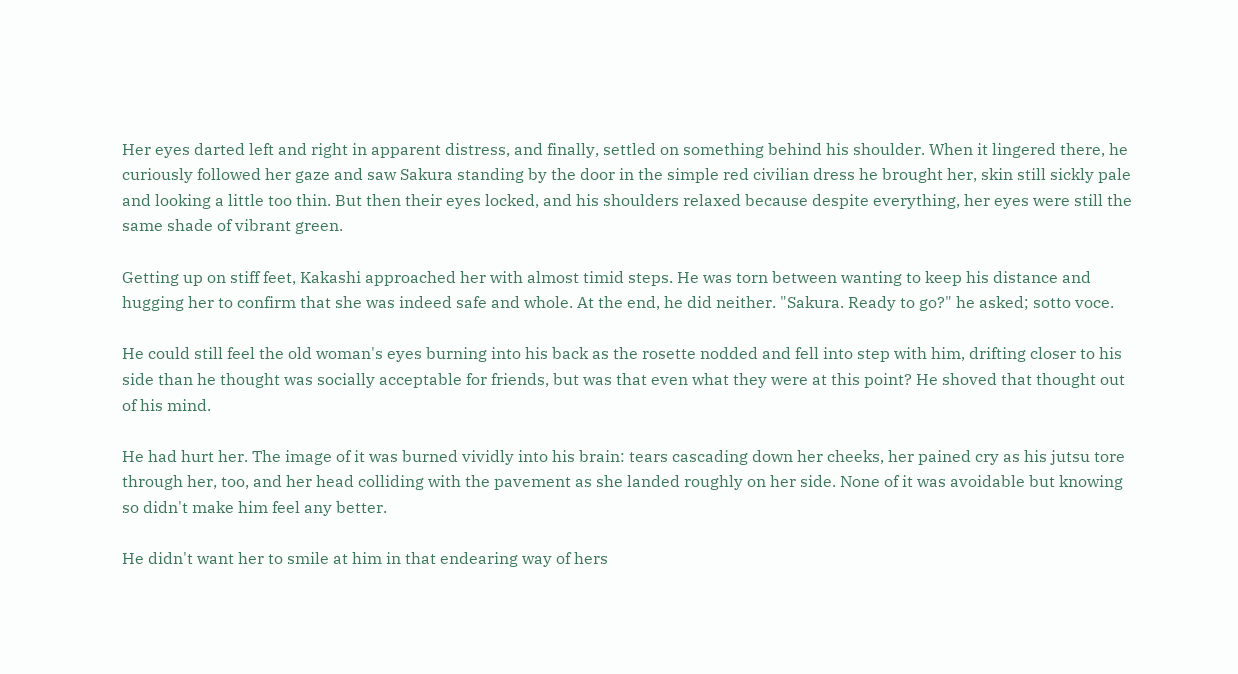Her eyes darted left and right in apparent distress, and finally, settled on something behind his shoulder. When it lingered there, he curiously followed her gaze and saw Sakura standing by the door in the simple red civilian dress he brought her, skin still sickly pale and looking a little too thin. But then their eyes locked, and his shoulders relaxed because despite everything, her eyes were still the same shade of vibrant green.

Getting up on stiff feet, Kakashi approached her with almost timid steps. He was torn between wanting to keep his distance and hugging her to confirm that she was indeed safe and whole. At the end, he did neither. "Sakura. Ready to go?" he asked; sotto voce.

He could still feel the old woman's eyes burning into his back as the rosette nodded and fell into step with him, drifting closer to his side than he thought was socially acceptable for friends, but was that even what they were at this point? He shoved that thought out of his mind.

He had hurt her. The image of it was burned vividly into his brain: tears cascading down her cheeks, her pained cry as his jutsu tore through her, too, and her head colliding with the pavement as she landed roughly on her side. None of it was avoidable but knowing so didn't make him feel any better.

He didn't want her to smile at him in that endearing way of hers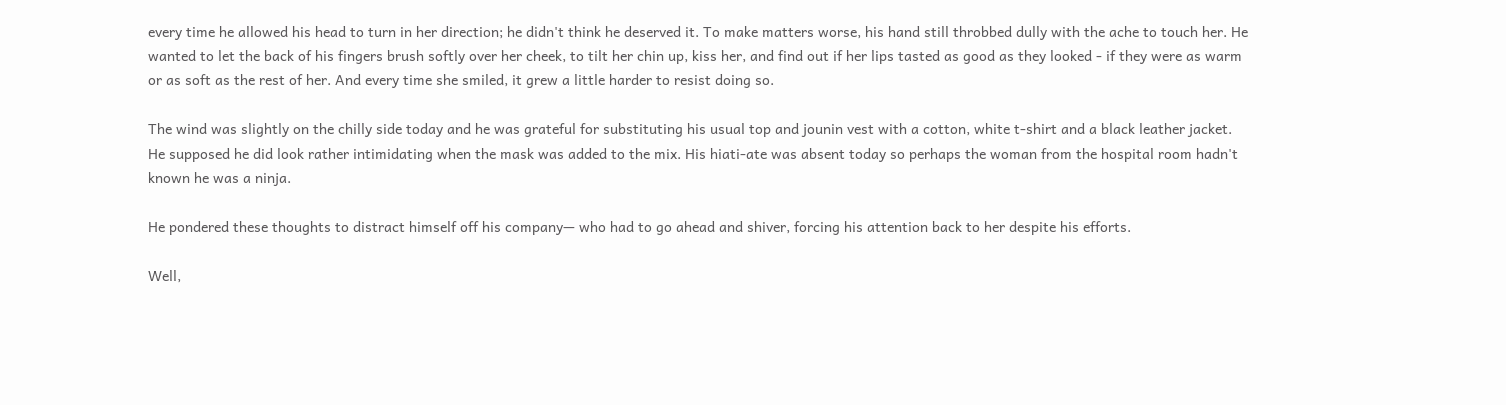every time he allowed his head to turn in her direction; he didn't think he deserved it. To make matters worse, his hand still throbbed dully with the ache to touch her. He wanted to let the back of his fingers brush softly over her cheek, to tilt her chin up, kiss her, and find out if her lips tasted as good as they looked - if they were as warm or as soft as the rest of her. And every time she smiled, it grew a little harder to resist doing so.

The wind was slightly on the chilly side today and he was grateful for substituting his usual top and jounin vest with a cotton, white t-shirt and a black leather jacket. He supposed he did look rather intimidating when the mask was added to the mix. His hiati-ate was absent today so perhaps the woman from the hospital room hadn't known he was a ninja.

He pondered these thoughts to distract himself off his company— who had to go ahead and shiver, forcing his attention back to her despite his efforts.

Well,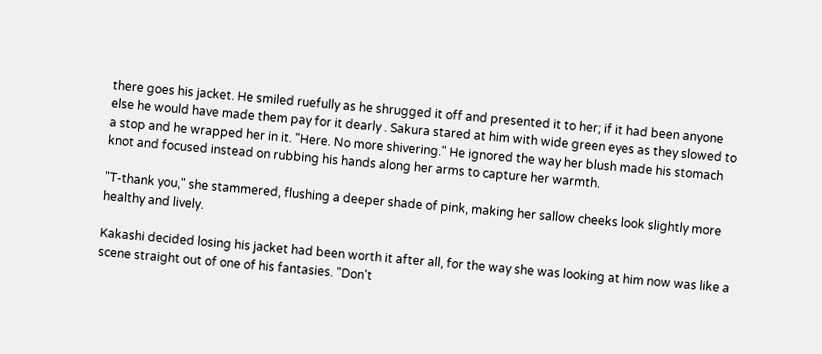there goes his jacket. He smiled ruefully as he shrugged it off and presented it to her; if it had been anyone else he would have made them pay for it dearly . Sakura stared at him with wide green eyes as they slowed to a stop and he wrapped her in it. "Here. No more shivering." He ignored the way her blush made his stomach knot and focused instead on rubbing his hands along her arms to capture her warmth.

"T-thank you," she stammered, flushing a deeper shade of pink, making her sallow cheeks look slightly more healthy and lively.

Kakashi decided losing his jacket had been worth it after all, for the way she was looking at him now was like a scene straight out of one of his fantasies. "Don't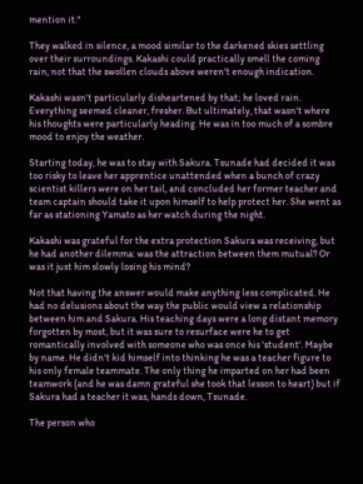mention it."

They walked in silence, a mood similar to the darkened skies settling over their surroundings. Kakashi could practically smell the coming rain, not that the swollen clouds above weren't enough indication.

Kakashi wasn't particularly disheartened by that; he loved rain. Everything seemed cleaner, fresher. But ultimately, that wasn't where his thoughts were particularly heading. He was in too much of a sombre mood to enjoy the weather.

Starting today, he was to stay with Sakura. Tsunade had decided it was too risky to leave her apprentice unattended when a bunch of crazy scientist killers were on her tail, and concluded her former teacher and team captain should take it upon himself to help protect her. She went as far as stationing Yamato as her watch during the night.

Kakashi was grateful for the extra protection Sakura was receiving, but he had another dilemma: was the attraction between them mutual? Or was it just him slowly losing his mind?

Not that having the answer would make anything less complicated. He had no delusions about the way the public would view a relationship between him and Sakura. His teaching days were a long distant memory forgotten by most, but it was sure to resurface were he to get romantically involved with someone who was once his 'student'. Maybe by name. He didn't kid himself into thinking he was a teacher figure to his only female teammate. The only thing he imparted on her had been teamwork (and he was damn grateful she took that lesson to heart) but if Sakura had a teacher it was, hands down, Tsunade.

The person who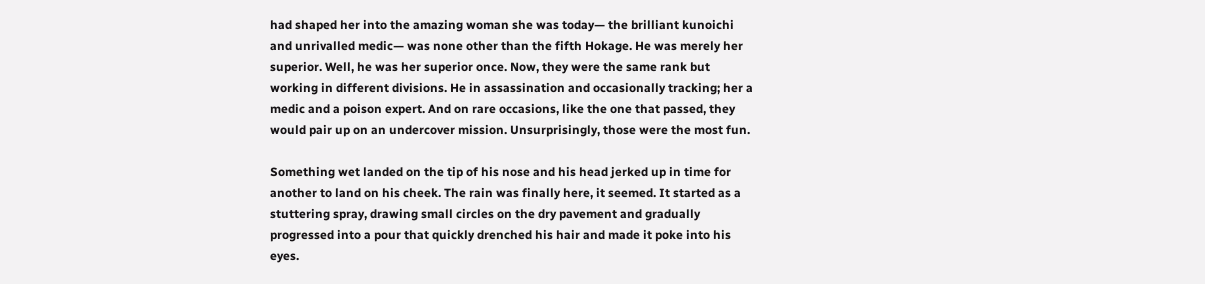had shaped her into the amazing woman she was today— the brilliant kunoichi and unrivalled medic— was none other than the fifth Hokage. He was merely her superior. Well, he was her superior once. Now, they were the same rank but working in different divisions. He in assassination and occasionally tracking; her a medic and a poison expert. And on rare occasions, like the one that passed, they would pair up on an undercover mission. Unsurprisingly, those were the most fun.

Something wet landed on the tip of his nose and his head jerked up in time for another to land on his cheek. The rain was finally here, it seemed. It started as a stuttering spray, drawing small circles on the dry pavement and gradually progressed into a pour that quickly drenched his hair and made it poke into his eyes.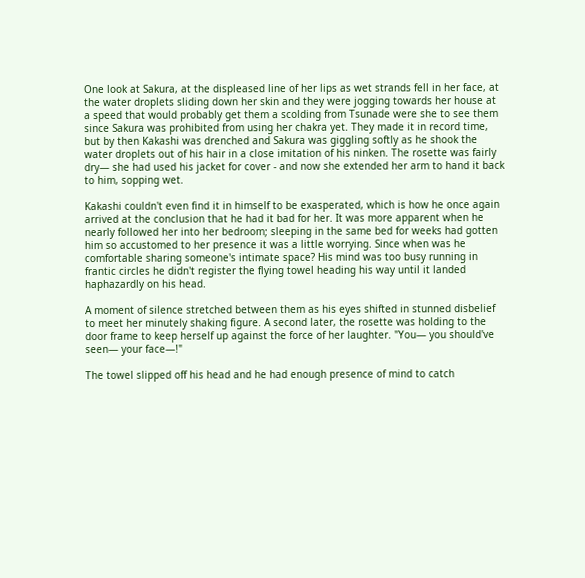One look at Sakura, at the displeased line of her lips as wet strands fell in her face, at the water droplets sliding down her skin and they were jogging towards her house at a speed that would probably get them a scolding from Tsunade were she to see them since Sakura was prohibited from using her chakra yet. They made it in record time, but by then Kakashi was drenched and Sakura was giggling softly as he shook the water droplets out of his hair in a close imitation of his ninken. The rosette was fairly dry— she had used his jacket for cover - and now she extended her arm to hand it back to him, sopping wet.

Kakashi couldn't even find it in himself to be exasperated, which is how he once again arrived at the conclusion that he had it bad for her. It was more apparent when he nearly followed her into her bedroom; sleeping in the same bed for weeks had gotten him so accustomed to her presence it was a little worrying. Since when was he comfortable sharing someone's intimate space? His mind was too busy running in frantic circles he didn't register the flying towel heading his way until it landed haphazardly on his head.

A moment of silence stretched between them as his eyes shifted in stunned disbelief to meet her minutely shaking figure. A second later, the rosette was holding to the door frame to keep herself up against the force of her laughter. "You— you should've seen— your face—!"

The towel slipped off his head and he had enough presence of mind to catch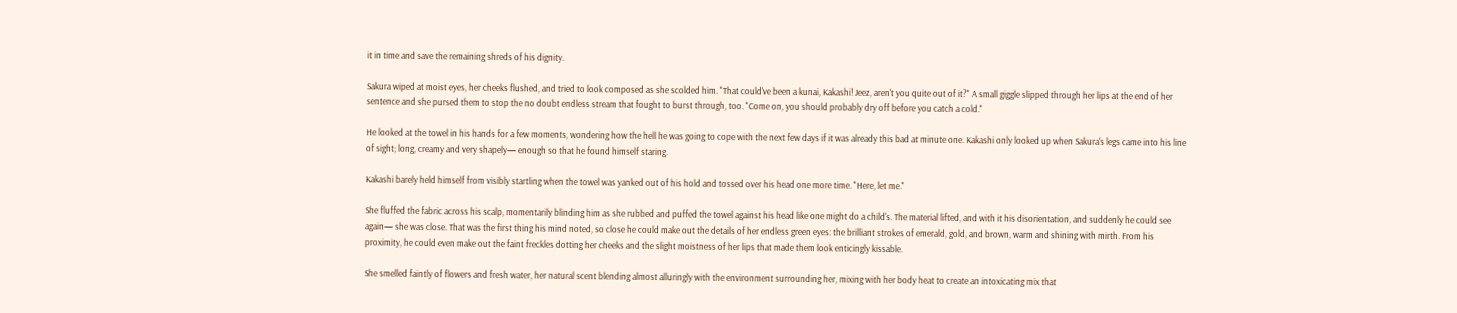it in time and save the remaining shreds of his dignity.

Sakura wiped at moist eyes, her cheeks flushed, and tried to look composed as she scolded him. "That could've been a kunai, Kakashi! Jeez, aren't you quite out of it?" A small giggle slipped through her lips at the end of her sentence and she pursed them to stop the no doubt endless stream that fought to burst through, too. "Come on, you should probably dry off before you catch a cold."

He looked at the towel in his hands for a few moments, wondering how the hell he was going to cope with the next few days if it was already this bad at minute one. Kakashi only looked up when Sakura's legs came into his line of sight; long, creamy and very shapely— enough so that he found himself staring.

Kakashi barely held himself from visibly startling when the towel was yanked out of his hold and tossed over his head one more time. "Here, let me."

She fluffed the fabric across his scalp, momentarily blinding him as she rubbed and puffed the towel against his head like one might do a child's. The material lifted, and with it his disorientation, and suddenly he could see again— she was close. That was the first thing his mind noted, so close he could make out the details of her endless green eyes: the brilliant strokes of emerald, gold, and brown, warm and shining with mirth. From his proximity, he could even make out the faint freckles dotting her cheeks and the slight moistness of her lips that made them look enticingly kissable.

She smelled faintly of flowers and fresh water, her natural scent blending almost alluringly with the environment surrounding her, mixing with her body heat to create an intoxicating mix that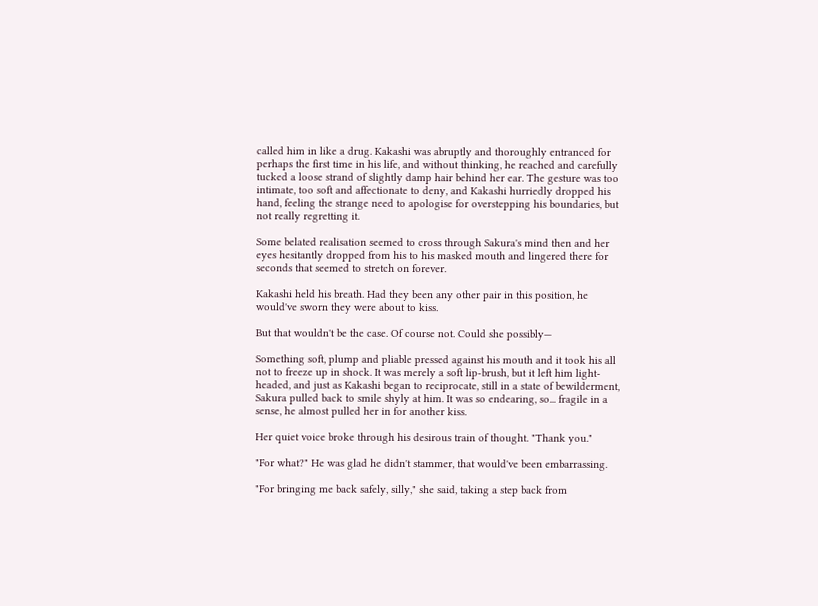called him in like a drug. Kakashi was abruptly and thoroughly entranced for perhaps the first time in his life, and without thinking, he reached and carefully tucked a loose strand of slightly damp hair behind her ear. The gesture was too intimate, too soft and affectionate to deny, and Kakashi hurriedly dropped his hand, feeling the strange need to apologise for overstepping his boundaries, but not really regretting it.

Some belated realisation seemed to cross through Sakura's mind then and her eyes hesitantly dropped from his to his masked mouth and lingered there for seconds that seemed to stretch on forever.

Kakashi held his breath. Had they been any other pair in this position, he would've sworn they were about to kiss.

But that wouldn't be the case. Of course not. Could she possibly—

Something soft, plump and pliable pressed against his mouth and it took his all not to freeze up in shock. It was merely a soft lip-brush, but it left him light-headed, and just as Kakashi began to reciprocate, still in a state of bewilderment, Sakura pulled back to smile shyly at him. It was so endearing, so... fragile in a sense, he almost pulled her in for another kiss.

Her quiet voice broke through his desirous train of thought. "Thank you."

"For what?" He was glad he didn't stammer, that would've been embarrassing.

"For bringing me back safely, silly," she said, taking a step back from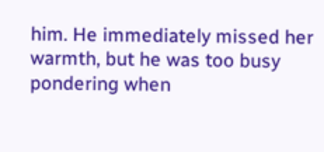him. He immediately missed her warmth, but he was too busy pondering when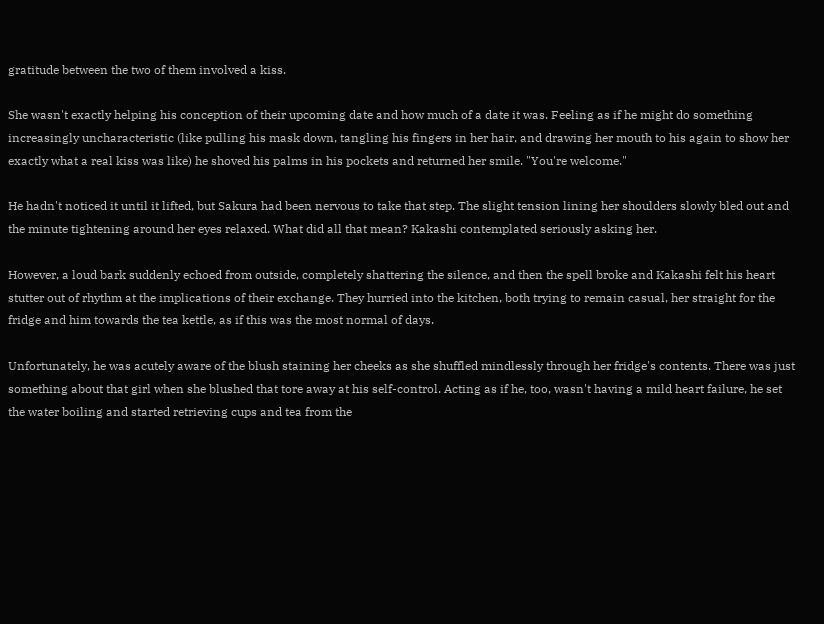gratitude between the two of them involved a kiss.

She wasn't exactly helping his conception of their upcoming date and how much of a date it was. Feeling as if he might do something increasingly uncharacteristic (like pulling his mask down, tangling his fingers in her hair, and drawing her mouth to his again to show her exactly what a real kiss was like) he shoved his palms in his pockets and returned her smile. "You're welcome."

He hadn't noticed it until it lifted, but Sakura had been nervous to take that step. The slight tension lining her shoulders slowly bled out and the minute tightening around her eyes relaxed. What did all that mean? Kakashi contemplated seriously asking her.

However, a loud bark suddenly echoed from outside, completely shattering the silence, and then the spell broke and Kakashi felt his heart stutter out of rhythm at the implications of their exchange. They hurried into the kitchen, both trying to remain casual, her straight for the fridge and him towards the tea kettle, as if this was the most normal of days.

Unfortunately, he was acutely aware of the blush staining her cheeks as she shuffled mindlessly through her fridge's contents. There was just something about that girl when she blushed that tore away at his self-control. Acting as if he, too, wasn't having a mild heart failure, he set the water boiling and started retrieving cups and tea from the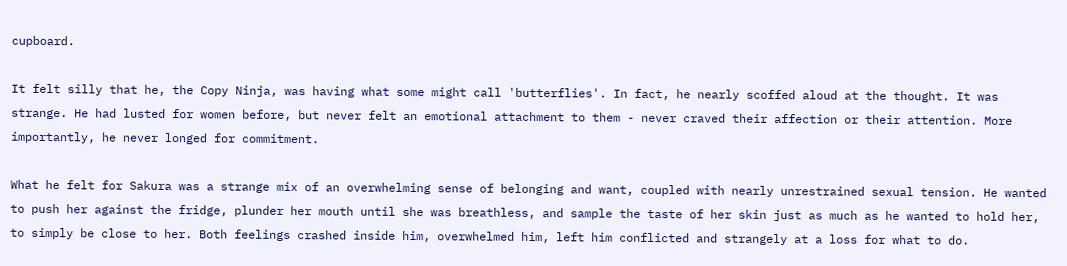cupboard.

It felt silly that he, the Copy Ninja, was having what some might call 'butterflies'. In fact, he nearly scoffed aloud at the thought. It was strange. He had lusted for women before, but never felt an emotional attachment to them - never craved their affection or their attention. More importantly, he never longed for commitment.

What he felt for Sakura was a strange mix of an overwhelming sense of belonging and want, coupled with nearly unrestrained sexual tension. He wanted to push her against the fridge, plunder her mouth until she was breathless, and sample the taste of her skin just as much as he wanted to hold her, to simply be close to her. Both feelings crashed inside him, overwhelmed him, left him conflicted and strangely at a loss for what to do.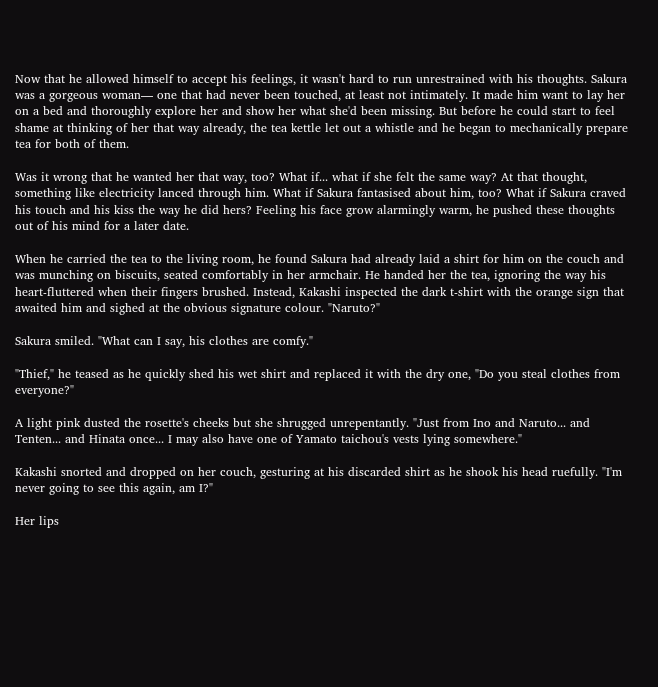Now that he allowed himself to accept his feelings, it wasn't hard to run unrestrained with his thoughts. Sakura was a gorgeous woman— one that had never been touched, at least not intimately. It made him want to lay her on a bed and thoroughly explore her and show her what she'd been missing. But before he could start to feel shame at thinking of her that way already, the tea kettle let out a whistle and he began to mechanically prepare tea for both of them.

Was it wrong that he wanted her that way, too? What if... what if she felt the same way? At that thought, something like electricity lanced through him. What if Sakura fantasised about him, too? What if Sakura craved his touch and his kiss the way he did hers? Feeling his face grow alarmingly warm, he pushed these thoughts out of his mind for a later date.

When he carried the tea to the living room, he found Sakura had already laid a shirt for him on the couch and was munching on biscuits, seated comfortably in her armchair. He handed her the tea, ignoring the way his heart-fluttered when their fingers brushed. Instead, Kakashi inspected the dark t-shirt with the orange sign that awaited him and sighed at the obvious signature colour. "Naruto?"

Sakura smiled. "What can I say, his clothes are comfy."

"Thief," he teased as he quickly shed his wet shirt and replaced it with the dry one, "Do you steal clothes from everyone?"

A light pink dusted the rosette's cheeks but she shrugged unrepentantly. "Just from Ino and Naruto... and Tenten... and Hinata once... I may also have one of Yamato taichou's vests lying somewhere."

Kakashi snorted and dropped on her couch, gesturing at his discarded shirt as he shook his head ruefully. "I'm never going to see this again, am I?"

Her lips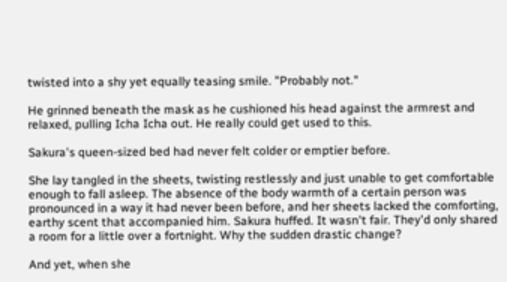twisted into a shy yet equally teasing smile. "Probably not."

He grinned beneath the mask as he cushioned his head against the armrest and relaxed, pulling Icha Icha out. He really could get used to this.

Sakura's queen-sized bed had never felt colder or emptier before.

She lay tangled in the sheets, twisting restlessly and just unable to get comfortable enough to fall asleep. The absence of the body warmth of a certain person was pronounced in a way it had never been before, and her sheets lacked the comforting, earthy scent that accompanied him. Sakura huffed. It wasn't fair. They'd only shared a room for a little over a fortnight. Why the sudden drastic change?

And yet, when she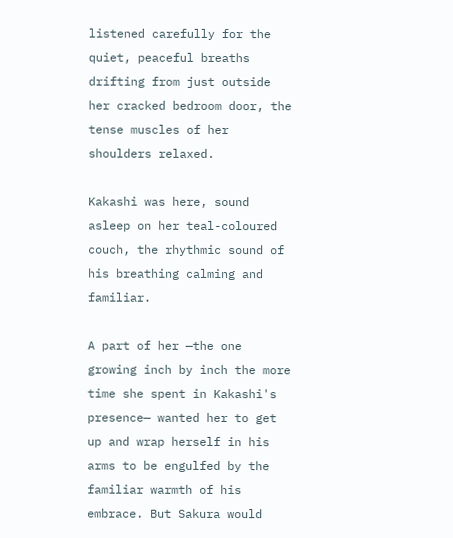listened carefully for the quiet, peaceful breaths drifting from just outside her cracked bedroom door, the tense muscles of her shoulders relaxed.

Kakashi was here, sound asleep on her teal-coloured couch, the rhythmic sound of his breathing calming and familiar.

A part of her —the one growing inch by inch the more time she spent in Kakashi's presence— wanted her to get up and wrap herself in his arms to be engulfed by the familiar warmth of his embrace. But Sakura would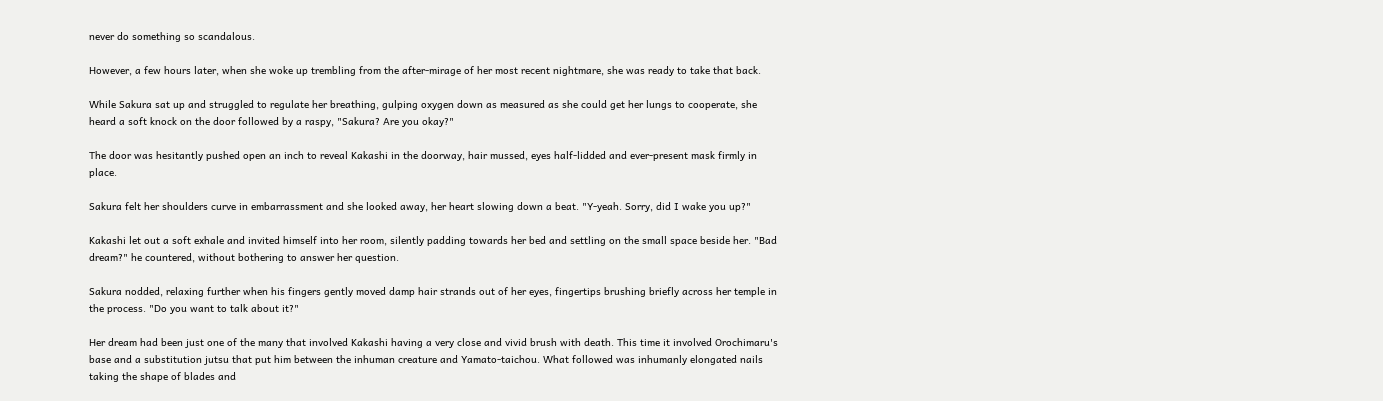never do something so scandalous.

However, a few hours later, when she woke up trembling from the after-mirage of her most recent nightmare, she was ready to take that back.

While Sakura sat up and struggled to regulate her breathing, gulping oxygen down as measured as she could get her lungs to cooperate, she heard a soft knock on the door followed by a raspy, "Sakura? Are you okay?"

The door was hesitantly pushed open an inch to reveal Kakashi in the doorway, hair mussed, eyes half-lidded and ever-present mask firmly in place.

Sakura felt her shoulders curve in embarrassment and she looked away, her heart slowing down a beat. "Y-yeah. Sorry, did I wake you up?"

Kakashi let out a soft exhale and invited himself into her room, silently padding towards her bed and settling on the small space beside her. "Bad dream?" he countered, without bothering to answer her question.

Sakura nodded, relaxing further when his fingers gently moved damp hair strands out of her eyes, fingertips brushing briefly across her temple in the process. "Do you want to talk about it?"

Her dream had been just one of the many that involved Kakashi having a very close and vivid brush with death. This time it involved Orochimaru's base and a substitution jutsu that put him between the inhuman creature and Yamato-taichou. What followed was inhumanly elongated nails taking the shape of blades and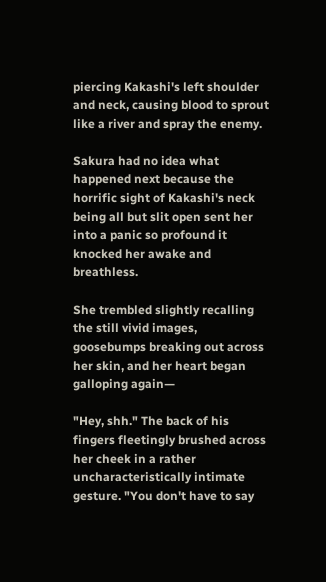piercing Kakashi's left shoulder and neck, causing blood to sprout like a river and spray the enemy.

Sakura had no idea what happened next because the horrific sight of Kakashi's neck being all but slit open sent her into a panic so profound it knocked her awake and breathless.

She trembled slightly recalling the still vivid images, goosebumps breaking out across her skin, and her heart began galloping again—

"Hey, shh." The back of his fingers fleetingly brushed across her cheek in a rather uncharacteristically intimate gesture. "You don't have to say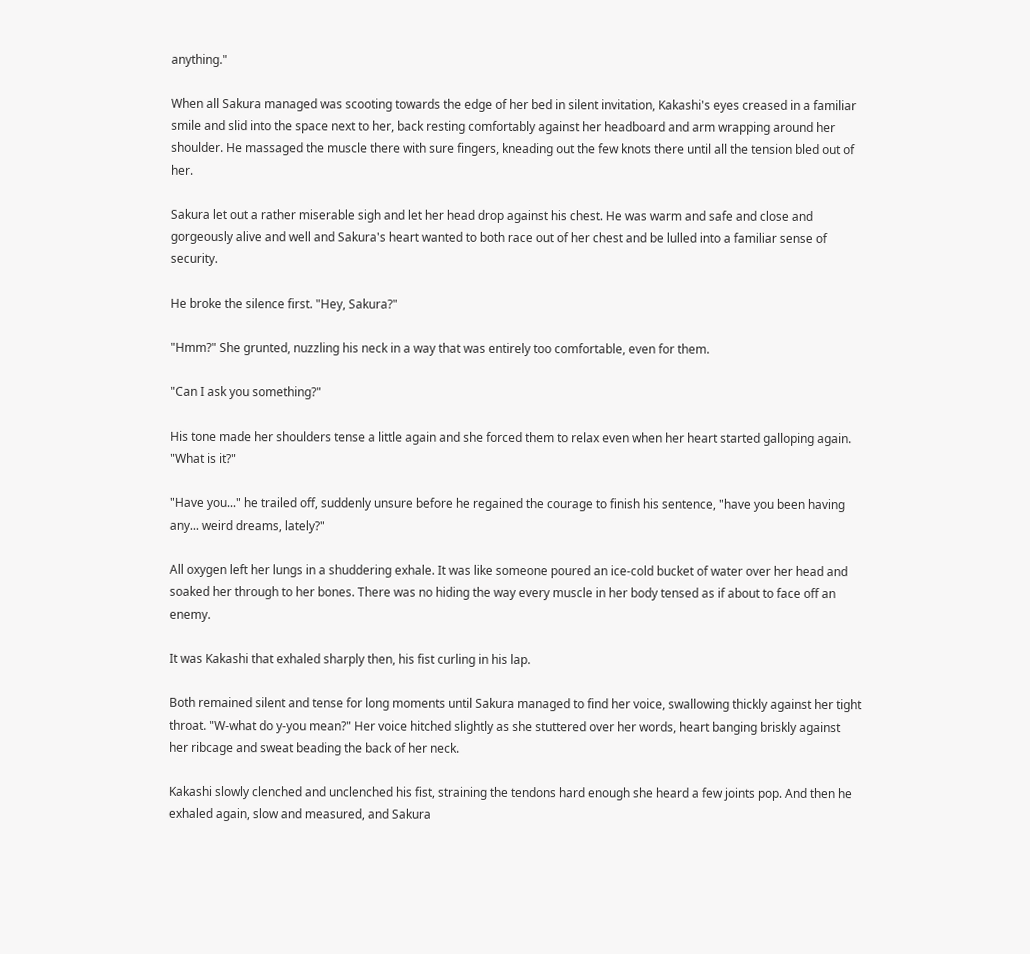anything."

When all Sakura managed was scooting towards the edge of her bed in silent invitation, Kakashi's eyes creased in a familiar smile and slid into the space next to her, back resting comfortably against her headboard and arm wrapping around her shoulder. He massaged the muscle there with sure fingers, kneading out the few knots there until all the tension bled out of her.

Sakura let out a rather miserable sigh and let her head drop against his chest. He was warm and safe and close and gorgeously alive and well and Sakura's heart wanted to both race out of her chest and be lulled into a familiar sense of security.

He broke the silence first. "Hey, Sakura?"

"Hmm?" She grunted, nuzzling his neck in a way that was entirely too comfortable, even for them.

"Can I ask you something?"

His tone made her shoulders tense a little again and she forced them to relax even when her heart started galloping again. "What is it?"

"Have you..." he trailed off, suddenly unsure before he regained the courage to finish his sentence, "have you been having any... weird dreams, lately?"

All oxygen left her lungs in a shuddering exhale. It was like someone poured an ice-cold bucket of water over her head and soaked her through to her bones. There was no hiding the way every muscle in her body tensed as if about to face off an enemy.

It was Kakashi that exhaled sharply then, his fist curling in his lap.

Both remained silent and tense for long moments until Sakura managed to find her voice, swallowing thickly against her tight throat. "W-what do y-you mean?" Her voice hitched slightly as she stuttered over her words, heart banging briskly against her ribcage and sweat beading the back of her neck.

Kakashi slowly clenched and unclenched his fist, straining the tendons hard enough she heard a few joints pop. And then he exhaled again, slow and measured, and Sakura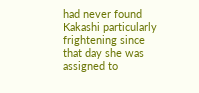had never found Kakashi particularly frightening since that day she was assigned to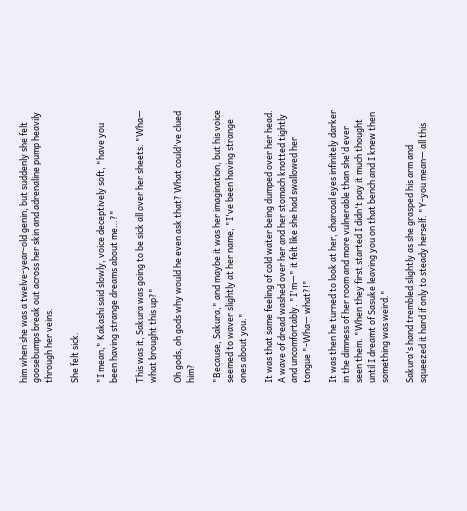him when she was a twelve-year-old genin, but suddenly she felt goosebumps break out across her skin and adrenaline pump heavily through her veins.

She felt sick.

"I mean," Kakashi said slowly, voice deceptively soft, "have you been having strange dreams about me…?"

This was it, Sakura was going to be sick all over her sheets. "Wha— what brought this up?"

Oh gods, oh gods why would he even ask that? What could've clued him?

"Because, Sakura," and maybe it was her imagination, but his voice seemed to waver slightly at her name, "I've been having strange ones about you."

It was that same feeling of cold water being dumped over her head. A wave of dread washed over her and her stomach knotted tightly and uncomfortably. "I'm—" it felt like she had swallowed her tongue "-Wha— what?!"

It was then he turned to look at her, charcoal eyes infinitely darker in the dimness of her room and more vulnerable than she'd ever seen them. "When they first started I didn't pay it much thought until I dreamt of Sasuke leaving you on that bench and I knew then something was weird."

Sakura's hand trembled slightly as she grasped his arm and squeezed it hard if only to steady herself. "Y-you mean— all this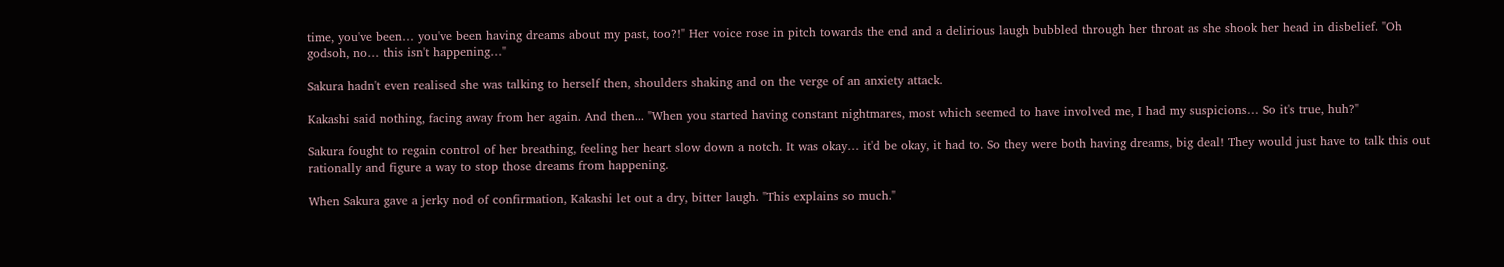time, you've been… you've been having dreams about my past, too?!" Her voice rose in pitch towards the end and a delirious laugh bubbled through her throat as she shook her head in disbelief. "Oh godsoh, no… this isn't happening…"

Sakura hadn't even realised she was talking to herself then, shoulders shaking and on the verge of an anxiety attack.

Kakashi said nothing, facing away from her again. And then... "When you started having constant nightmares, most which seemed to have involved me, I had my suspicions… So it's true, huh?"

Sakura fought to regain control of her breathing, feeling her heart slow down a notch. It was okay… it'd be okay, it had to. So they were both having dreams, big deal! They would just have to talk this out rationally and figure a way to stop those dreams from happening.

When Sakura gave a jerky nod of confirmation, Kakashi let out a dry, bitter laugh. "This explains so much."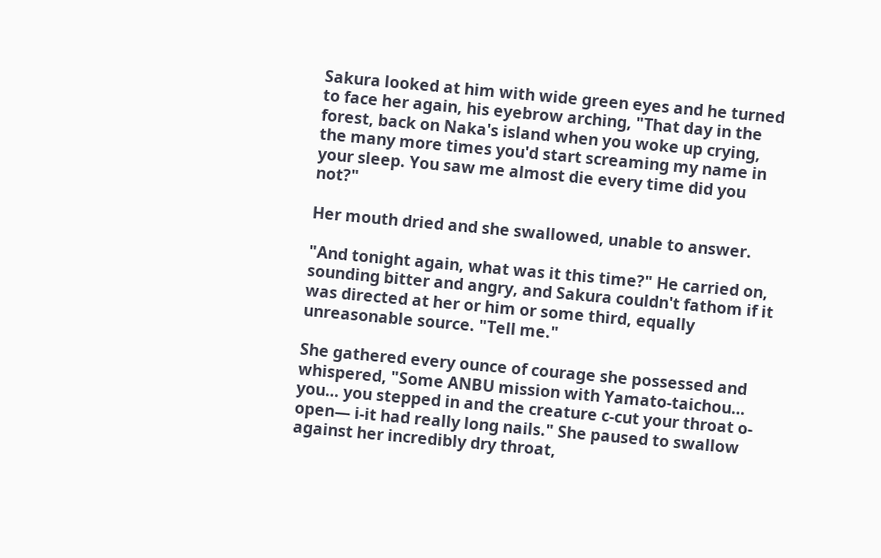Sakura looked at him with wide green eyes and he turned to face her again, his eyebrow arching, "That day in the forest, back on Naka's island when you woke up crying, the many more times you'd start screaming my name in your sleep. You saw me almost die every time did you not?"

Her mouth dried and she swallowed, unable to answer.

"And tonight again, what was it this time?" He carried on, sounding bitter and angry, and Sakura couldn't fathom if it was directed at her or him or some third, equally unreasonable source. "Tell me."

She gathered every ounce of courage she possessed and whispered, "Some ANBU mission with Yamato-taichou… you… you stepped in and the creature c-cut your throat o-open— i-it had really long nails." She paused to swallow against her incredibly dry throat,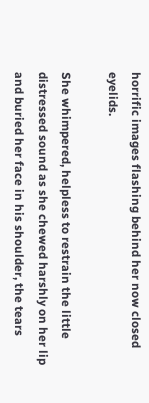horrific images flashing behind her now closed eyelids.

She whimpered, helpless to restrain the little distressed sound as she chewed harshly on her lip and buried her face in his shoulder, the tears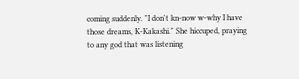coming suddenly. "I don't kn-now w-why I have those dreams, K-Kakashi." She hiccuped, praying to any god that was listening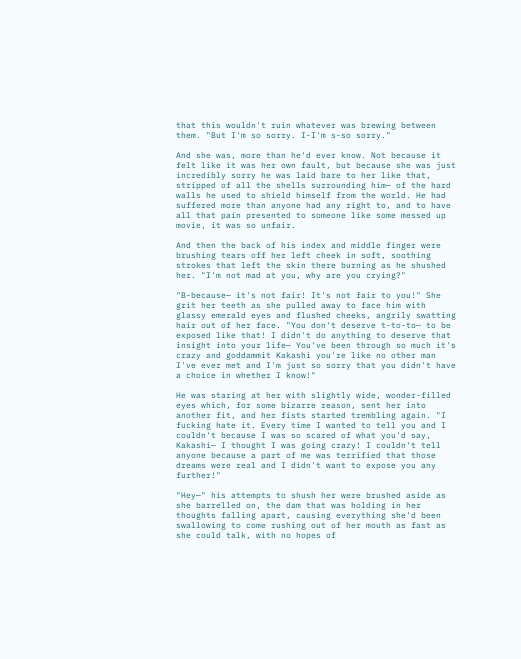that this wouldn't ruin whatever was brewing between them. "But I'm so sorry. I-I'm s-so sorry."

And she was, more than he'd ever know. Not because it felt like it was her own fault, but because she was just incredibly sorry he was laid bare to her like that, stripped of all the shells surrounding him— of the hard walls he used to shield himself from the world. He had suffered more than anyone had any right to, and to have all that pain presented to someone like some messed up movie, it was so unfair.

And then the back of his index and middle finger were brushing tears off her left cheek in soft, soothing strokes that left the skin there burning as he shushed her. "I'm not mad at you, why are you crying?"

"B-because— it's not fair! It's not fair to you!" She grit her teeth as she pulled away to face him with glassy emerald eyes and flushed cheeks, angrily swatting hair out of her face. "You don't deserve t-to-to— to be exposed like that! I didn't do anything to deserve that insight into your life— You've been through so much it's crazy and goddammit Kakashi you're like no other man I've ever met and I'm just so sorry that you didn't have a choice in whether I know!"

He was staring at her with slightly wide, wonder-filled eyes which, for some bizarre reason, sent her into another fit, and her fists started trembling again. "I fucking hate it. Every time I wanted to tell you and I couldn't because I was so scared of what you'd say, Kakashi— I thought I was going crazy! I couldn't tell anyone because a part of me was terrified that those dreams were real and I didn't want to expose you any further!"

"Hey—" his attempts to shush her were brushed aside as she barrelled on, the dam that was holding in her thoughts falling apart, causing everything she'd been swallowing to come rushing out of her mouth as fast as she could talk, with no hopes of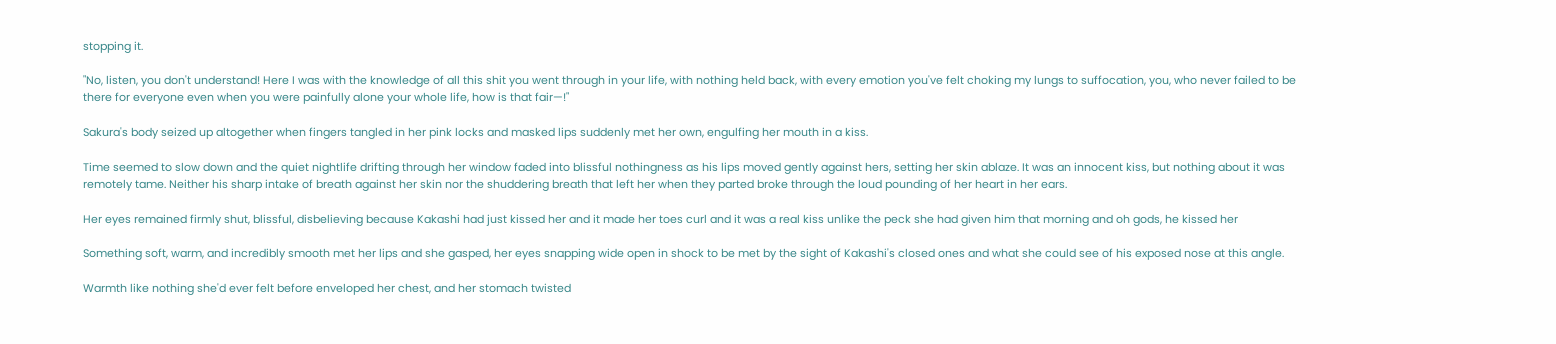stopping it.

"No, listen, you don't understand! Here I was with the knowledge of all this shit you went through in your life, with nothing held back, with every emotion you've felt choking my lungs to suffocation, you, who never failed to be there for everyone even when you were painfully alone your whole life, how is that fair—!"

Sakura's body seized up altogether when fingers tangled in her pink locks and masked lips suddenly met her own, engulfing her mouth in a kiss.

Time seemed to slow down and the quiet nightlife drifting through her window faded into blissful nothingness as his lips moved gently against hers, setting her skin ablaze. It was an innocent kiss, but nothing about it was remotely tame. Neither his sharp intake of breath against her skin nor the shuddering breath that left her when they parted broke through the loud pounding of her heart in her ears.

Her eyes remained firmly shut, blissful, disbelieving because Kakashi had just kissed her and it made her toes curl and it was a real kiss unlike the peck she had given him that morning and oh gods, he kissed her

Something soft, warm, and incredibly smooth met her lips and she gasped, her eyes snapping wide open in shock to be met by the sight of Kakashi's closed ones and what she could see of his exposed nose at this angle.

Warmth like nothing she'd ever felt before enveloped her chest, and her stomach twisted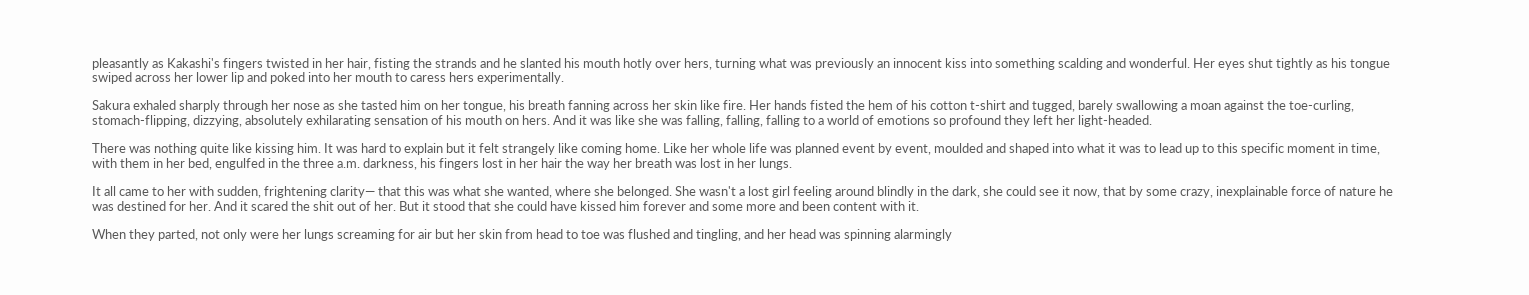pleasantly as Kakashi's fingers twisted in her hair, fisting the strands and he slanted his mouth hotly over hers, turning what was previously an innocent kiss into something scalding and wonderful. Her eyes shut tightly as his tongue swiped across her lower lip and poked into her mouth to caress hers experimentally.

Sakura exhaled sharply through her nose as she tasted him on her tongue, his breath fanning across her skin like fire. Her hands fisted the hem of his cotton t-shirt and tugged, barely swallowing a moan against the toe-curling, stomach-flipping, dizzying, absolutely exhilarating sensation of his mouth on hers. And it was like she was falling, falling, falling to a world of emotions so profound they left her light-headed.

There was nothing quite like kissing him. It was hard to explain but it felt strangely like coming home. Like her whole life was planned event by event, moulded and shaped into what it was to lead up to this specific moment in time, with them in her bed, engulfed in the three a.m. darkness, his fingers lost in her hair the way her breath was lost in her lungs.

It all came to her with sudden, frightening clarity— that this was what she wanted, where she belonged. She wasn't a lost girl feeling around blindly in the dark, she could see it now, that by some crazy, inexplainable force of nature he was destined for her. And it scared the shit out of her. But it stood that she could have kissed him forever and some more and been content with it.

When they parted, not only were her lungs screaming for air but her skin from head to toe was flushed and tingling, and her head was spinning alarmingly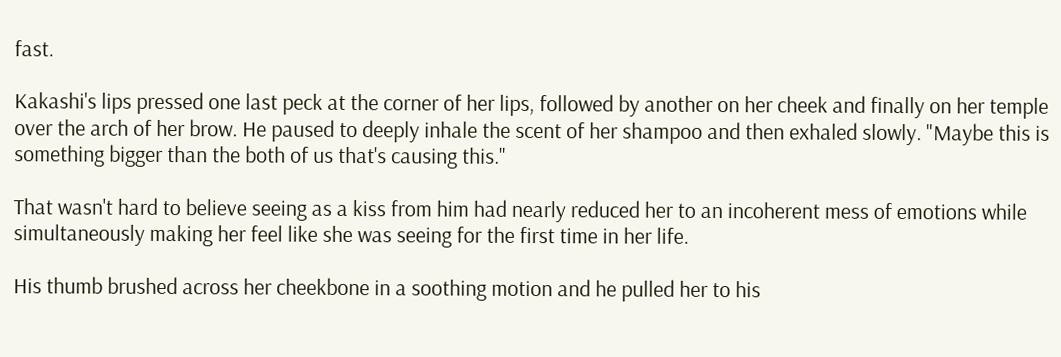fast.

Kakashi's lips pressed one last peck at the corner of her lips, followed by another on her cheek and finally on her temple over the arch of her brow. He paused to deeply inhale the scent of her shampoo and then exhaled slowly. "Maybe this is something bigger than the both of us that's causing this."

That wasn't hard to believe seeing as a kiss from him had nearly reduced her to an incoherent mess of emotions while simultaneously making her feel like she was seeing for the first time in her life.

His thumb brushed across her cheekbone in a soothing motion and he pulled her to his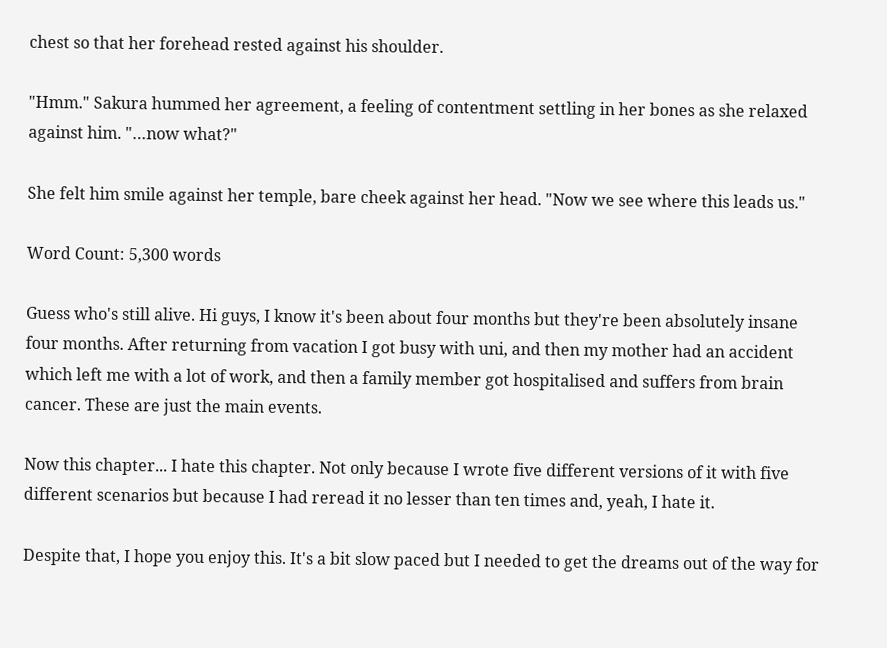chest so that her forehead rested against his shoulder.

"Hmm." Sakura hummed her agreement, a feeling of contentment settling in her bones as she relaxed against him. "…now what?"

She felt him smile against her temple, bare cheek against her head. "Now we see where this leads us."

Word Count: 5,300 words

Guess who's still alive. Hi guys, I know it's been about four months but they're been absolutely insane four months. After returning from vacation I got busy with uni, and then my mother had an accident which left me with a lot of work, and then a family member got hospitalised and suffers from brain cancer. These are just the main events.

Now this chapter... I hate this chapter. Not only because I wrote five different versions of it with five different scenarios but because I had reread it no lesser than ten times and, yeah, I hate it.

Despite that, I hope you enjoy this. It's a bit slow paced but I needed to get the dreams out of the way for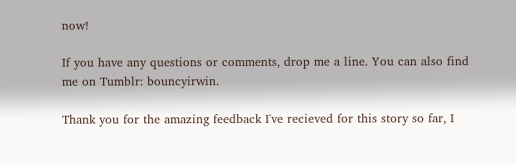now!

If you have any questions or comments, drop me a line. You can also find me on Tumblr: bouncyirwin.

Thank you for the amazing feedback I've recieved for this story so far, I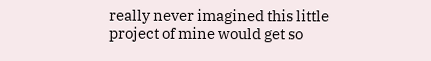really never imagined this little project of mine would get so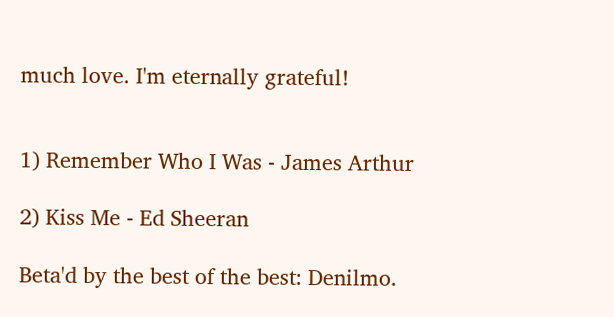much love. I'm eternally grateful!


1) Remember Who I Was - James Arthur

2) Kiss Me - Ed Sheeran

Beta'd by the best of the best: Denilmo.